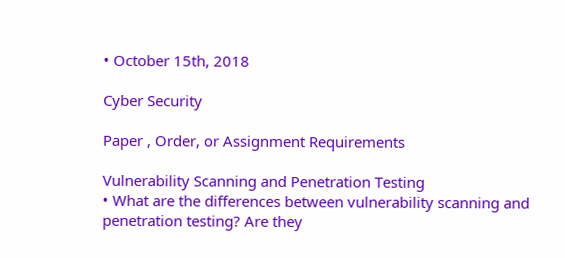• October 15th, 2018

Cyber Security

Paper , Order, or Assignment Requirements

Vulnerability Scanning and Penetration Testing
• What are the differences between vulnerability scanning and penetration testing? Are they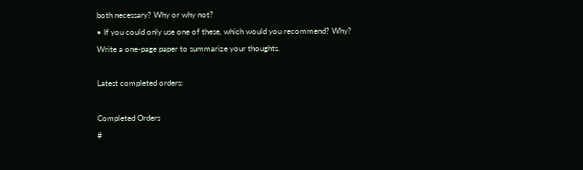both necessary? Why or why not?
• If you could only use one of these, which would you recommend? Why?
Write a one-page paper to summarize your thoughts.

Latest completed orders:

Completed Orders
#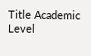Title Academic Level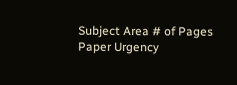Subject Area # of Pages Paper Urgency